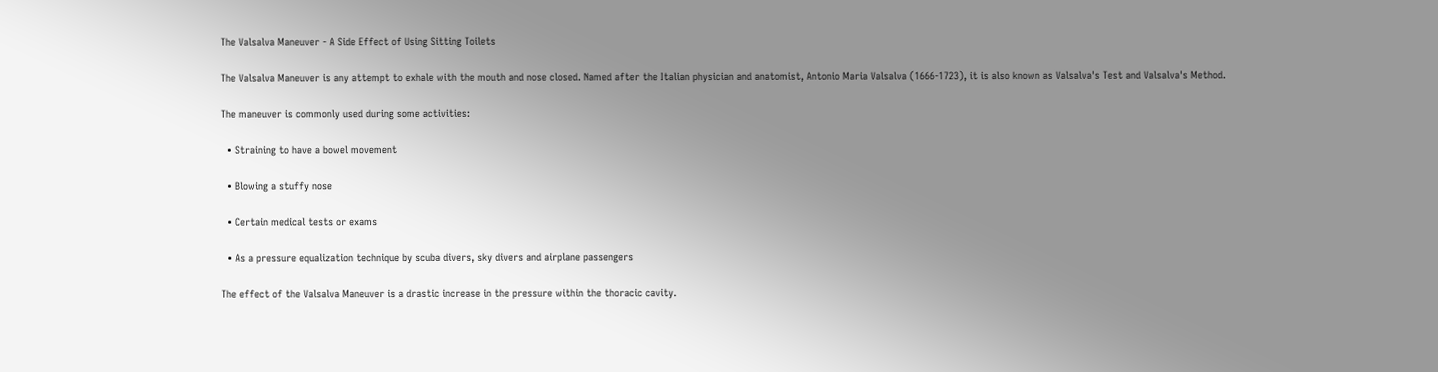The Valsalva Maneuver - A Side Effect of Using Sitting Toilets

The Valsalva Maneuver is any attempt to exhale with the mouth and nose closed. Named after the Italian physician and anatomist, Antonio Maria Valsalva (1666-1723), it is also known as Valsalva's Test and Valsalva's Method.

The maneuver is commonly used during some activities:

  • Straining to have a bowel movement

  • Blowing a stuffy nose

  • Certain medical tests or exams

  • As a pressure equalization technique by scuba divers, sky divers and airplane passengers

The effect of the Valsalva Maneuver is a drastic increase in the pressure within the thoracic cavity.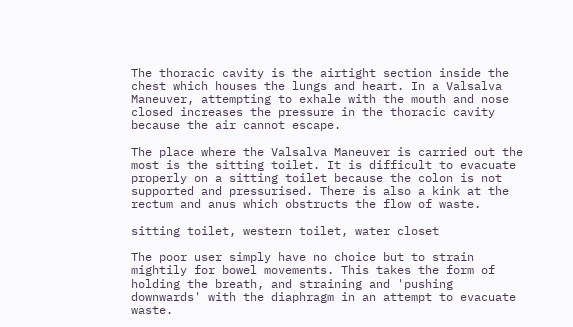The thoracic cavity is the airtight section inside the chest which houses the lungs and heart. In a Valsalva Maneuver, attempting to exhale with the mouth and nose closed increases the pressure in the thoracic cavity because the air cannot escape.

The place where the Valsalva Maneuver is carried out the most is the sitting toilet. It is difficult to evacuate properly on a sitting toilet because the colon is not supported and pressurised. There is also a kink at the rectum and anus which obstructs the flow of waste.

sitting toilet, western toilet, water closet

The poor user simply have no choice but to strain mightily for bowel movements. This takes the form of holding the breath, and straining and 'pushing downwards' with the diaphragm in an attempt to evacuate waste.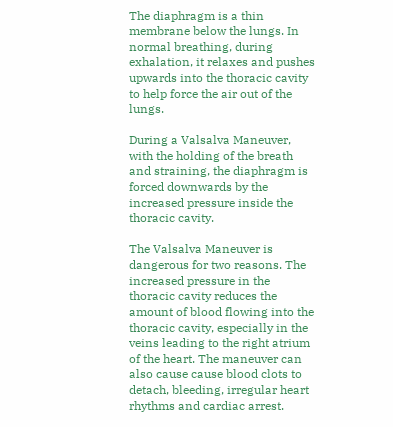The diaphragm is a thin membrane below the lungs. In normal breathing, during exhalation, it relaxes and pushes upwards into the thoracic cavity to help force the air out of the lungs.

During a Valsalva Maneuver, with the holding of the breath and straining, the diaphragm is forced downwards by the increased pressure inside the thoracic cavity.

The Valsalva Maneuver is dangerous for two reasons. The increased pressure in the thoracic cavity reduces the amount of blood flowing into the thoracic cavity, especially in the veins leading to the right atrium of the heart. The maneuver can also cause cause blood clots to detach, bleeding, irregular heart rhythms and cardiac arrest.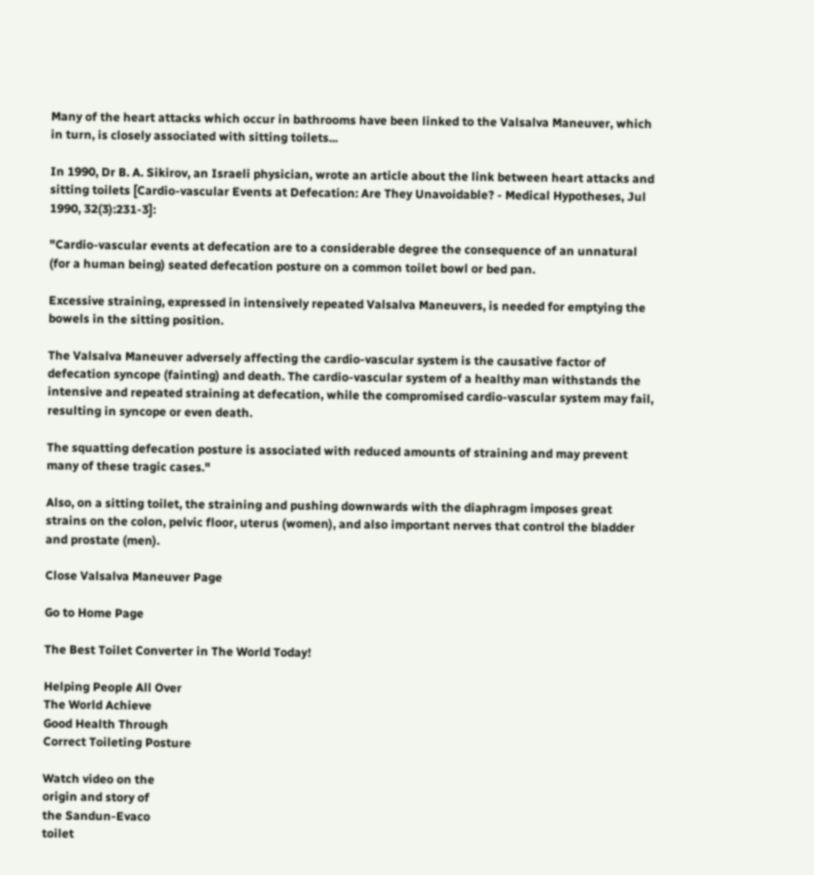Many of the heart attacks which occur in bathrooms have been linked to the Valsalva Maneuver, which in turn, is closely associated with sitting toilets...

In 1990, Dr B. A. Sikirov, an Israeli physician, wrote an article about the link between heart attacks and sitting toilets [Cardio-vascular Events at Defecation: Are They Unavoidable? - Medical Hypotheses, Jul 1990, 32(3):231-3]:

"Cardio-vascular events at defecation are to a considerable degree the consequence of an unnatural (for a human being) seated defecation posture on a common toilet bowl or bed pan.

Excessive straining, expressed in intensively repeated Valsalva Maneuvers, is needed for emptying the bowels in the sitting position.

The Valsalva Maneuver adversely affecting the cardio-vascular system is the causative factor of defecation syncope (fainting) and death. The cardio-vascular system of a healthy man withstands the intensive and repeated straining at defecation, while the compromised cardio-vascular system may fail, resulting in syncope or even death.

The squatting defecation posture is associated with reduced amounts of straining and may prevent many of these tragic cases."

Also, on a sitting toilet, the straining and pushing downwards with the diaphragm imposes great strains on the colon, pelvic floor, uterus (women), and also important nerves that control the bladder and prostate (men).

Close Valsalva Maneuver Page

Go to Home Page

The Best Toilet Converter in The World Today!

Helping People All Over
The World Achieve
Good Health Through
Correct Toileting Posture

Watch video on the
origin and story of
the Sandun-Evaco
toilet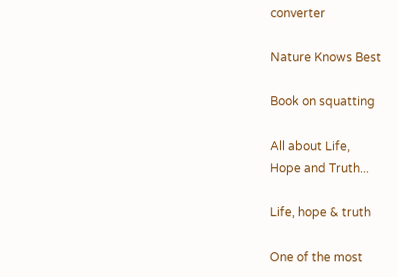converter

Nature Knows Best

Book on squatting

All about Life,
Hope and Truth...

Life, hope & truth

One of the most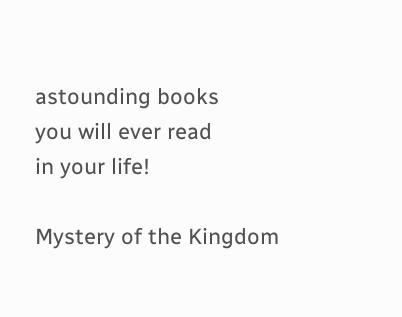astounding books
you will ever read
in your life!

Mystery of the Kingdom